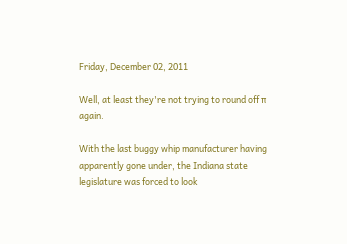Friday, December 02, 2011

Well, at least they're not trying to round off π again.

With the last buggy whip manufacturer having apparently gone under, the Indiana state legislature was forced to look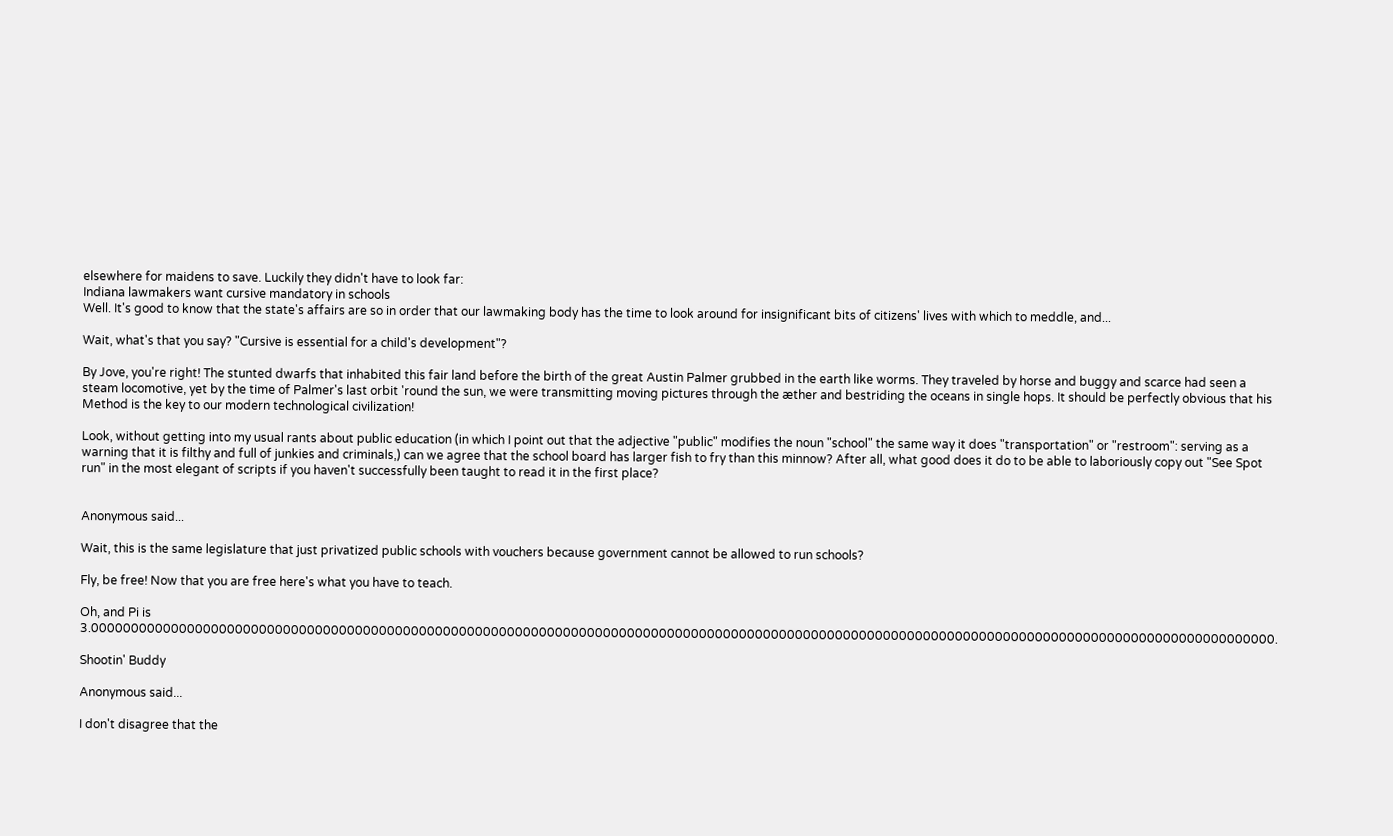elsewhere for maidens to save. Luckily they didn't have to look far:
Indiana lawmakers want cursive mandatory in schools
Well. It's good to know that the state's affairs are so in order that our lawmaking body has the time to look around for insignificant bits of citizens' lives with which to meddle, and...

Wait, what's that you say? "Cursive is essential for a child's development"?

By Jove, you're right! The stunted dwarfs that inhabited this fair land before the birth of the great Austin Palmer grubbed in the earth like worms. They traveled by horse and buggy and scarce had seen a steam locomotive, yet by the time of Palmer's last orbit 'round the sun, we were transmitting moving pictures through the æther and bestriding the oceans in single hops. It should be perfectly obvious that his Method is the key to our modern technological civilization!

Look, without getting into my usual rants about public education (in which I point out that the adjective "public" modifies the noun "school" the same way it does "transportation" or "restroom": serving as a warning that it is filthy and full of junkies and criminals,) can we agree that the school board has larger fish to fry than this minnow? After all, what good does it do to be able to laboriously copy out "See Spot run" in the most elegant of scripts if you haven't successfully been taught to read it in the first place?


Anonymous said...

Wait, this is the same legislature that just privatized public schools with vouchers because government cannot be allowed to run schools?

Fly, be free! Now that you are free here's what you have to teach.

Oh, and Pi is 3.0000000000000000000000000000000000000000000000000000000000000000000000000000000000000000000000000000000000000000000000000000000000000000000000000000.

Shootin' Buddy

Anonymous said...

I don't disagree that the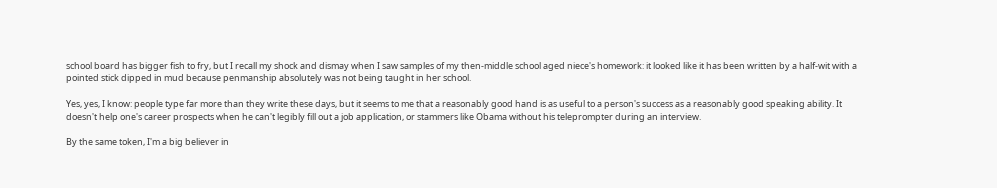school board has bigger fish to fry, but I recall my shock and dismay when I saw samples of my then-middle school aged niece's homework: it looked like it has been written by a half-wit with a pointed stick dipped in mud because penmanship absolutely was not being taught in her school.

Yes, yes, I know: people type far more than they write these days, but it seems to me that a reasonably good hand is as useful to a person's success as a reasonably good speaking ability. It doesn't help one's career prospects when he can't legibly fill out a job application, or stammers like Obama without his teleprompter during an interview.

By the same token, I'm a big believer in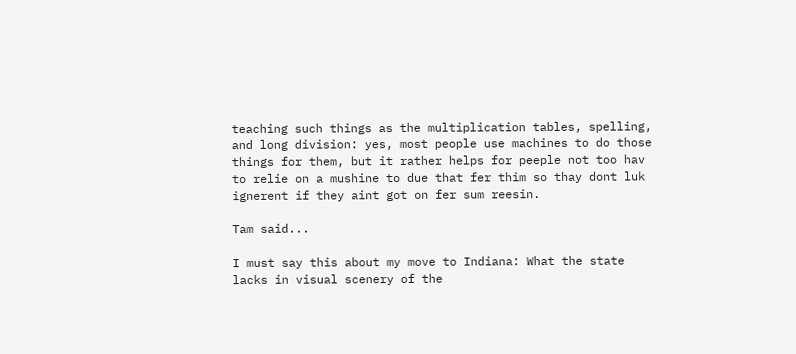teaching such things as the multiplication tables, spelling, and long division: yes, most people use machines to do those things for them, but it rather helps for peeple not too hav to relie on a mushine to due that fer thim so thay dont luk ignerent if they aint got on fer sum reesin.

Tam said...

I must say this about my move to Indiana: What the state lacks in visual scenery of the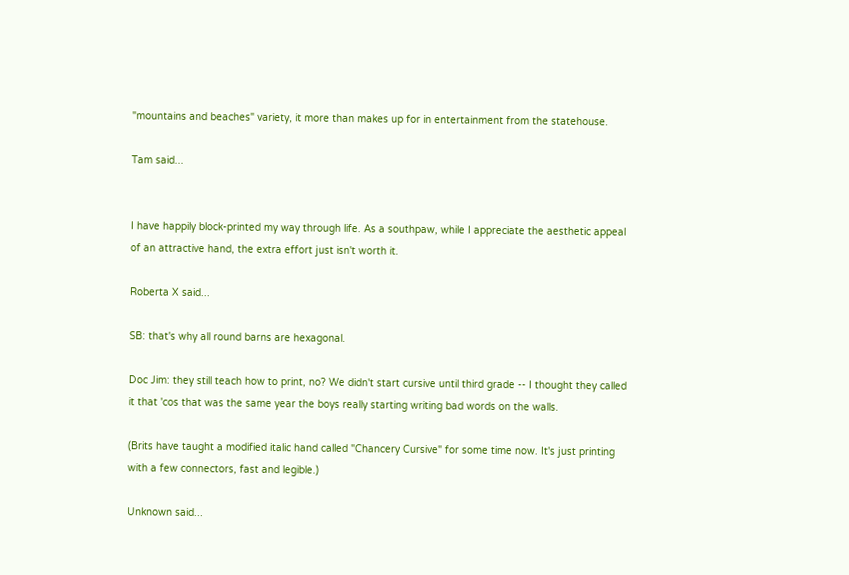"mountains and beaches" variety, it more than makes up for in entertainment from the statehouse.

Tam said...


I have happily block-printed my way through life. As a southpaw, while I appreciate the aesthetic appeal of an attractive hand, the extra effort just isn't worth it.

Roberta X said...

SB: that's why all round barns are hexagonal.

Doc Jim: they still teach how to print, no? We didn't start cursive until third grade -- I thought they called it that 'cos that was the same year the boys really starting writing bad words on the walls.

(Brits have taught a modified italic hand called "Chancery Cursive" for some time now. It's just printing with a few connectors, fast and legible.)

Unknown said...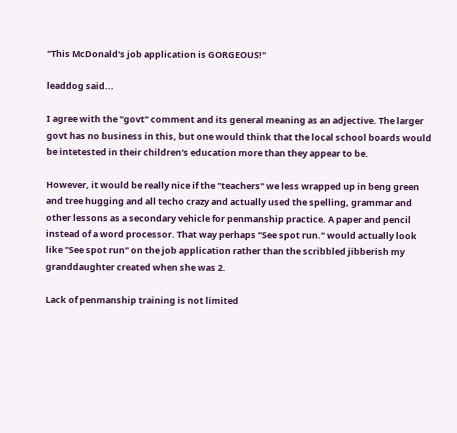"This McDonald's job application is GORGEOUS!"

leaddog said...

I agree with the "govt" comment and its general meaning as an adjective. The larger govt has no business in this, but one would think that the local school boards would be intetested in their children's education more than they appear to be.

However, it would be really nice if the "teachers" we less wrapped up in beng green and tree hugging and all techo crazy and actually used the spelling, grammar and other lessons as a secondary vehicle for penmanship practice. A paper and pencil instead of a word processor. That way perhaps "See spot run." would actually look like "See spot run" on the job application rather than the scribbled jibberish my granddaughter created when she was 2.

Lack of penmanship training is not limited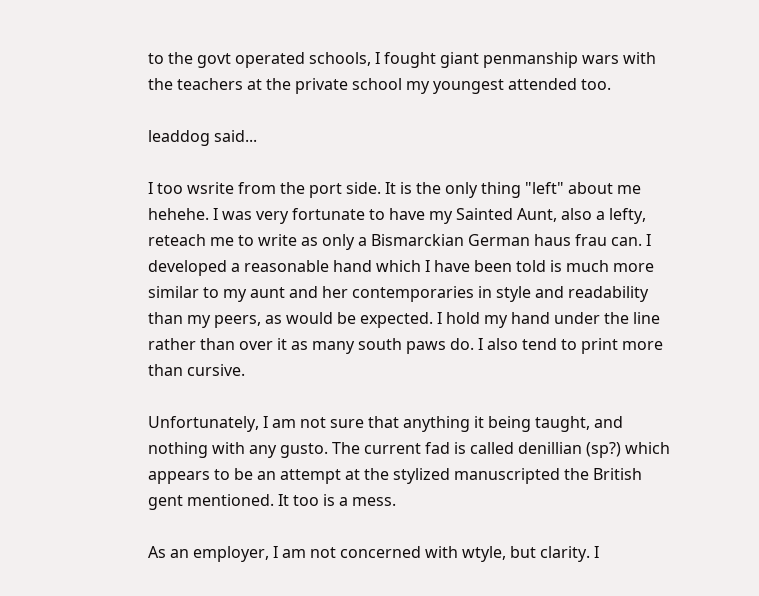to the govt operated schools, I fought giant penmanship wars with the teachers at the private school my youngest attended too.

leaddog said...

I too wsrite from the port side. It is the only thing "left" about me hehehe. I was very fortunate to have my Sainted Aunt, also a lefty, reteach me to write as only a Bismarckian German haus frau can. I developed a reasonable hand which I have been told is much more similar to my aunt and her contemporaries in style and readability than my peers, as would be expected. I hold my hand under the line rather than over it as many south paws do. I also tend to print more than cursive.

Unfortunately, I am not sure that anything it being taught, and nothing with any gusto. The current fad is called denillian (sp?) which appears to be an attempt at the stylized manuscripted the British gent mentioned. It too is a mess.

As an employer, I am not concerned with wtyle, but clarity. I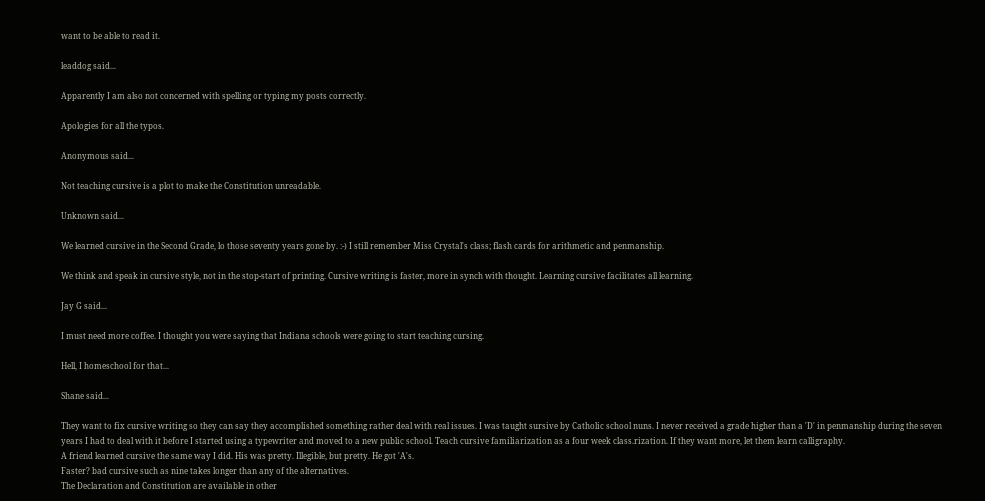want to be able to read it.

leaddog said...

Apparently I am also not concerned with spelling or typing my posts correctly.

Apologies for all the typos.

Anonymous said...

Not teaching cursive is a plot to make the Constitution unreadable.

Unknown said...

We learned cursive in the Second Grade, lo those seventy years gone by. :-) I still remember Miss Crystal's class; flash cards for arithmetic and penmanship.

We think and speak in cursive style, not in the stop-start of printing. Cursive writing is faster, more in synch with thought. Learning cursive facilitates all learning.

Jay G said...

I must need more coffee. I thought you were saying that Indiana schools were going to start teaching cursing.

Hell, I homeschool for that...

Shane said...

They want to fix cursive writing so they can say they accomplished something rather deal with real issues. I was taught sursive by Catholic school nuns. I never received a grade higher than a 'D' in penmanship during the seven years I had to deal with it before I started using a typewriter and moved to a new public school. Teach cursive familiarization as a four week class.rization. If they want more, let them learn calligraphy.
A friend learned cursive the same way I did. His was pretty. Illegible, but pretty. He got 'A's.
Faster? bad cursive such as nine takes longer than any of the alternatives.
The Declaration and Constitution are available in other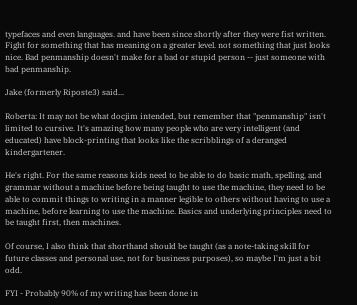typefaces and even languages. and have been since shortly after they were fist written. Fight for something that has meaning on a greater level. not something that just looks nice. Bad penmanship doesn't make for a bad or stupid person -- just someone with bad penmanship.

Jake (formerly Riposte3) said...

Roberta: It may not be what docjim intended, but remember that "penmanship" isn't limited to cursive. It's amazing how many people who are very intelligent (and educated) have block-printing that looks like the scribblings of a deranged kindergartener.

He's right. For the same reasons kids need to be able to do basic math, spelling, and grammar without a machine before being taught to use the machine, they need to be able to commit things to writing in a manner legible to others without having to use a machine, before learning to use the machine. Basics and underlying principles need to be taught first, then machines.

Of course, I also think that shorthand should be taught (as a note-taking skill for future classes and personal use, not for business purposes), so maybe I'm just a bit odd.

FYI - Probably 90% of my writing has been done in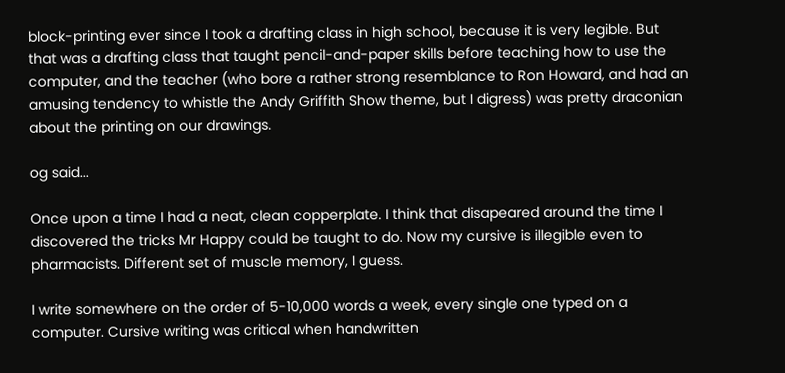block-printing ever since I took a drafting class in high school, because it is very legible. But that was a drafting class that taught pencil-and-paper skills before teaching how to use the computer, and the teacher (who bore a rather strong resemblance to Ron Howard, and had an amusing tendency to whistle the Andy Griffith Show theme, but I digress) was pretty draconian about the printing on our drawings.

og said...

Once upon a time I had a neat, clean copperplate. I think that disapeared around the time I discovered the tricks Mr Happy could be taught to do. Now my cursive is illegible even to pharmacists. Different set of muscle memory, I guess.

I write somewhere on the order of 5-10,000 words a week, every single one typed on a computer. Cursive writing was critical when handwritten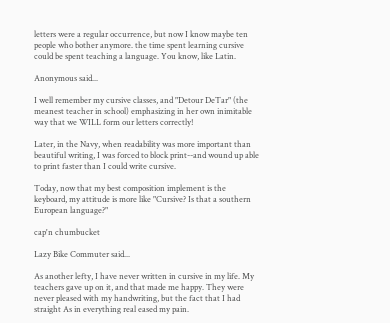letters were a regular occurrence, but now I know maybe ten people who bother anymore. the time spent learning cursive could be spent teaching a language. You know, like Latin.

Anonymous said...

I well remember my cursive classes, and "Detour DeTar" (the meanest teacher in school) emphasizing in her own inimitable way that we WILL form our letters correctly!

Later, in the Navy, when readability was more important than beautiful writing, I was forced to block print--and wound up able to print faster than I could write cursive.

Today, now that my best composition implement is the keyboard, my attitude is more like "Cursive? Is that a southern European language?"

cap'n chumbucket

Lazy Bike Commuter said...

As another lefty, I have never written in cursive in my life. My teachers gave up on it, and that made me happy. They were never pleased with my handwriting, but the fact that I had straight As in everything real eased my pain.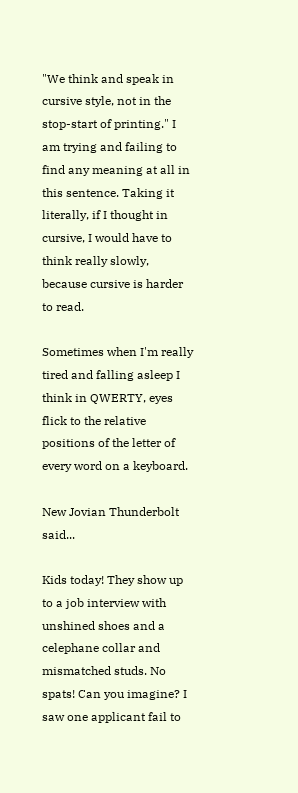"We think and speak in cursive style, not in the stop-start of printing." I am trying and failing to find any meaning at all in this sentence. Taking it literally, if I thought in cursive, I would have to think really slowly, because cursive is harder to read.

Sometimes when I'm really tired and falling asleep I think in QWERTY, eyes flick to the relative positions of the letter of every word on a keyboard.

New Jovian Thunderbolt said...

Kids today! They show up to a job interview with unshined shoes and a celephane collar and mismatched studs. No spats! Can you imagine? I saw one applicant fail to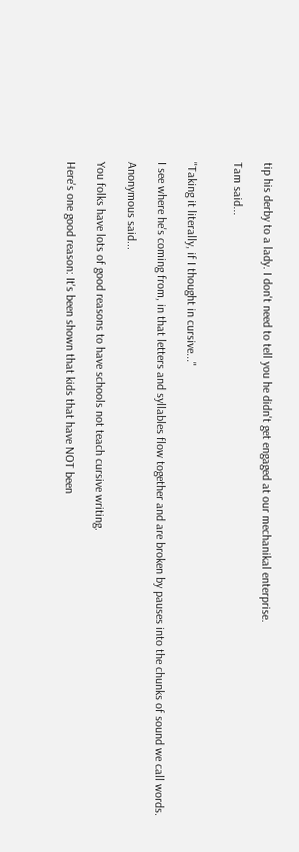tip his derby to a lady. I don't need to tell you he didn't get engaged at our mechanikal enterprise.

Tam said...


"Taking it literally, if I thought in cursive..."

I see where he's coming from, in that letters and syllables flow together and are broken by pauses into the chunks of sound we call words.

Anonymous said...

You folks have lots of good reasons to have schools not teach cursive writing.

Here's one good reason: It's been shown that kids that have NOT been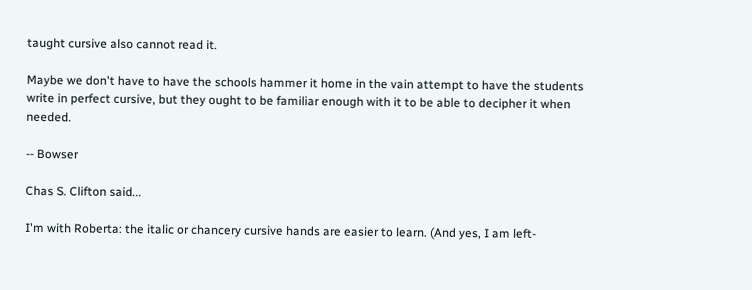taught cursive also cannot read it.

Maybe we don't have to have the schools hammer it home in the vain attempt to have the students write in perfect cursive, but they ought to be familiar enough with it to be able to decipher it when needed.

-- Bowser

Chas S. Clifton said...

I'm with Roberta: the italic or chancery cursive hands are easier to learn. (And yes, I am left-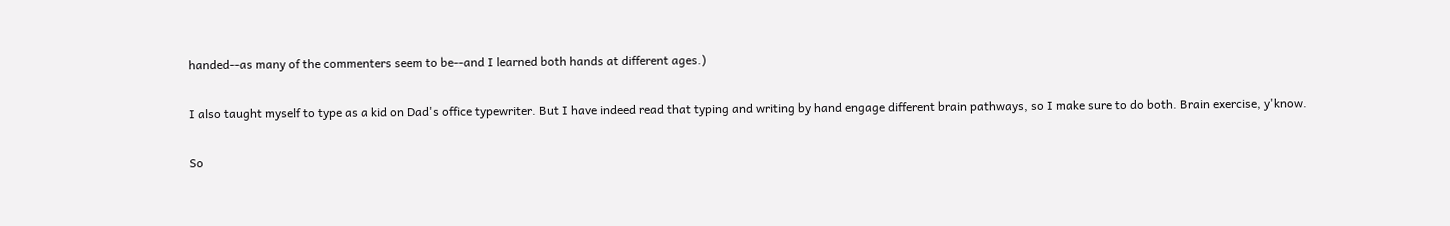handed--as many of the commenters seem to be--and I learned both hands at different ages.)

I also taught myself to type as a kid on Dad's office typewriter. But I have indeed read that typing and writing by hand engage different brain pathways, so I make sure to do both. Brain exercise, y'know.

So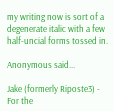my writing now is sort of a degenerate italic with a few half-uncial forms tossed in.

Anonymous said...

Jake (formerly Riposte3) - For the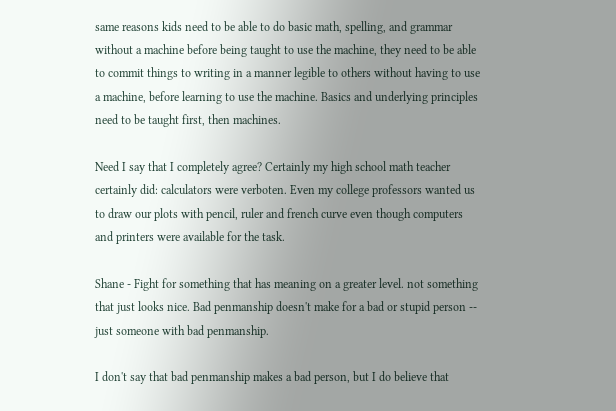same reasons kids need to be able to do basic math, spelling, and grammar without a machine before being taught to use the machine, they need to be able to commit things to writing in a manner legible to others without having to use a machine, before learning to use the machine. Basics and underlying principles need to be taught first, then machines.

Need I say that I completely agree? Certainly my high school math teacher certainly did: calculators were verboten. Even my college professors wanted us to draw our plots with pencil, ruler and french curve even though computers and printers were available for the task.

Shane - Fight for something that has meaning on a greater level. not something that just looks nice. Bad penmanship doesn't make for a bad or stupid person -- just someone with bad penmanship.

I don't say that bad penmanship makes a bad person, but I do believe that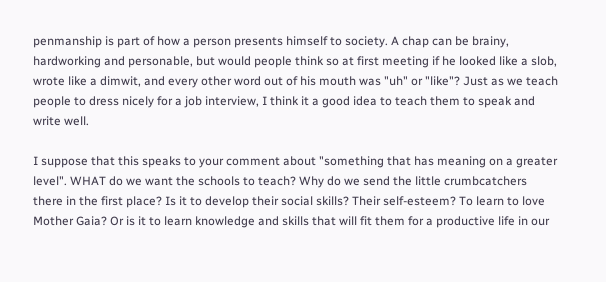penmanship is part of how a person presents himself to society. A chap can be brainy, hardworking and personable, but would people think so at first meeting if he looked like a slob, wrote like a dimwit, and every other word out of his mouth was "uh" or "like"? Just as we teach people to dress nicely for a job interview, I think it a good idea to teach them to speak and write well.

I suppose that this speaks to your comment about "something that has meaning on a greater level". WHAT do we want the schools to teach? Why do we send the little crumbcatchers there in the first place? Is it to develop their social skills? Their self-esteem? To learn to love Mother Gaia? Or is it to learn knowledge and skills that will fit them for a productive life in our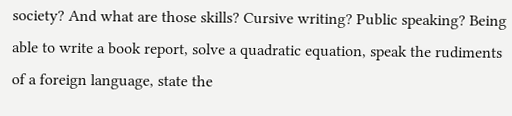society? And what are those skills? Cursive writing? Public speaking? Being able to write a book report, solve a quadratic equation, speak the rudiments of a foreign language, state the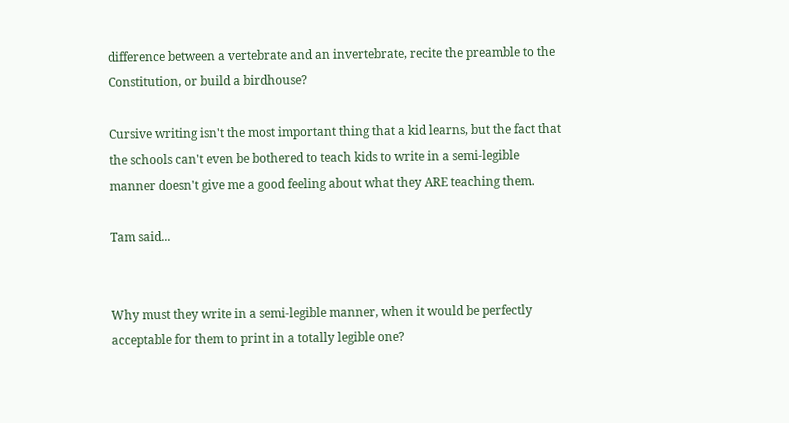difference between a vertebrate and an invertebrate, recite the preamble to the Constitution, or build a birdhouse?

Cursive writing isn't the most important thing that a kid learns, but the fact that the schools can't even be bothered to teach kids to write in a semi-legible manner doesn't give me a good feeling about what they ARE teaching them.

Tam said...


Why must they write in a semi-legible manner, when it would be perfectly acceptable for them to print in a totally legible one?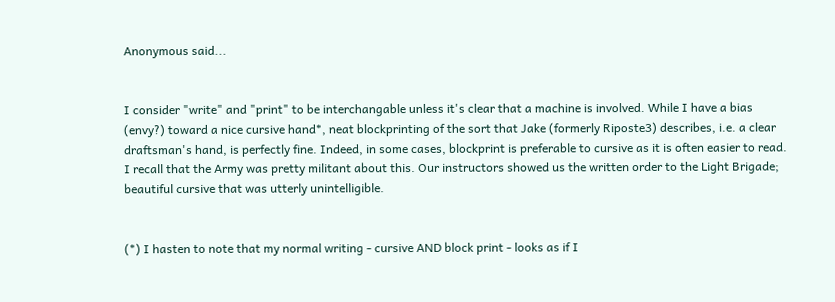Anonymous said...


I consider "write" and "print" to be interchangable unless it's clear that a machine is involved. While I have a bias (envy?) toward a nice cursive hand*, neat blockprinting of the sort that Jake (formerly Riposte3) describes, i.e. a clear draftsman's hand, is perfectly fine. Indeed, in some cases, blockprint is preferable to cursive as it is often easier to read. I recall that the Army was pretty militant about this. Our instructors showed us the written order to the Light Brigade; beautiful cursive that was utterly unintelligible.


(*) I hasten to note that my normal writing - cursive AND block print - looks as if I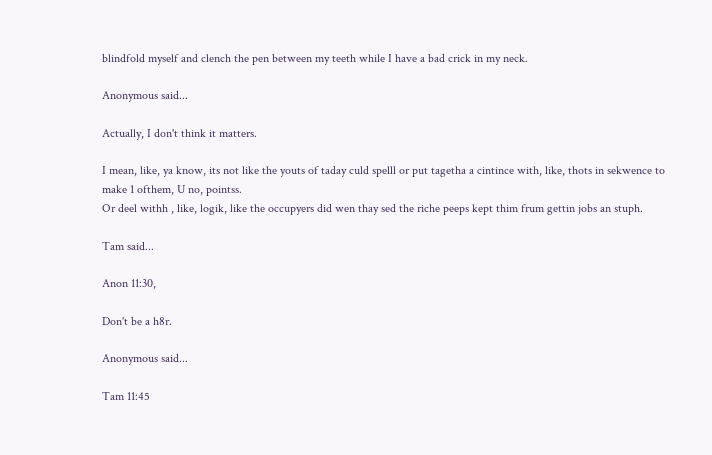blindfold myself and clench the pen between my teeth while I have a bad crick in my neck.

Anonymous said...

Actually, I don't think it matters.

I mean, like, ya know, its not like the youts of taday culd spelll or put tagetha a cintince with, like, thots in sekwence to make 1 ofthem, U no, pointss.
Or deel withh , like, logik, like the occupyers did wen thay sed the riche peeps kept thim frum gettin jobs an stuph.

Tam said...

Anon 11:30,

Don't be a h8r.

Anonymous said...

Tam 11:45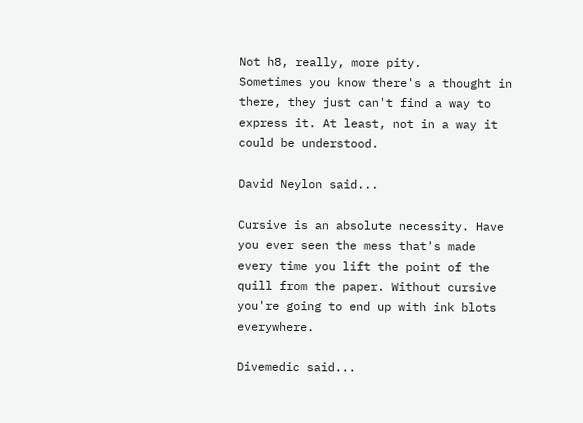Not h8, really, more pity.
Sometimes you know there's a thought in there, they just can't find a way to express it. At least, not in a way it could be understood.

David Neylon said...

Cursive is an absolute necessity. Have you ever seen the mess that's made every time you lift the point of the quill from the paper. Without cursive you're going to end up with ink blots everywhere.

Divemedic said...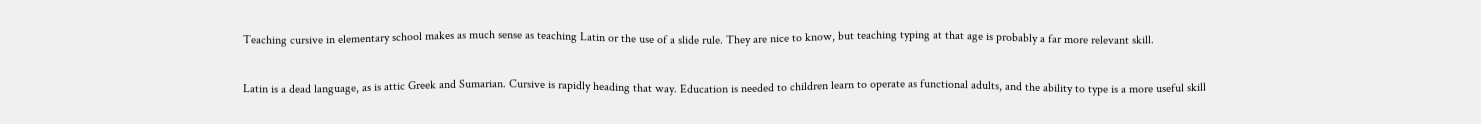Teaching cursive in elementary school makes as much sense as teaching Latin or the use of a slide rule. They are nice to know, but teaching typing at that age is probably a far more relevant skill.

Latin is a dead language, as is attic Greek and Sumarian. Cursive is rapidly heading that way. Education is needed to children learn to operate as functional adults, and the ability to type is a more useful skill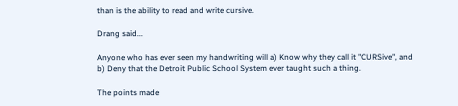than is the ability to read and write cursive.

Drang said...

Anyone who has ever seen my handwriting will a) Know why they call it "CURSive", and b) Deny that the Detroit Public School System ever taught such a thing.

The points made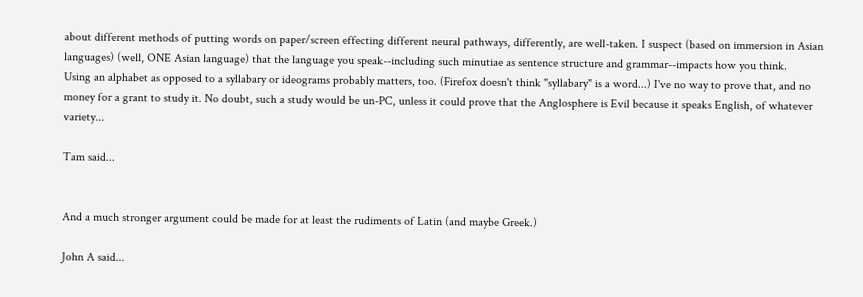about different methods of putting words on paper/screen effecting different neural pathways, differently, are well-taken. I suspect (based on immersion in Asian languages) (well, ONE Asian language) that the language you speak--including such minutiae as sentence structure and grammar--impacts how you think.
Using an alphabet as opposed to a syllabary or ideograms probably matters, too. (Firefox doesn't think "syllabary" is a word...) I've no way to prove that, and no money for a grant to study it. No doubt, such a study would be un-PC, unless it could prove that the Anglosphere is Evil because it speaks English, of whatever variety...

Tam said...


And a much stronger argument could be made for at least the rudiments of Latin (and maybe Greek.)

John A said...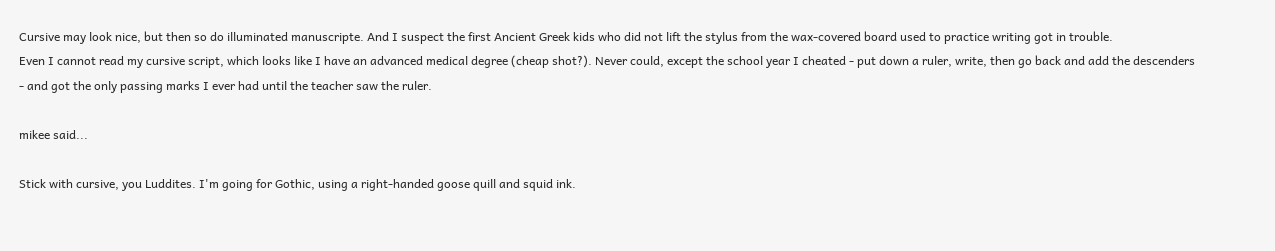Cursive may look nice, but then so do illuminated manuscripte. And I suspect the first Ancient Greek kids who did not lift the stylus from the wax-covered board used to practice writing got in trouble.
Even I cannot read my cursive script, which looks like I have an advanced medical degree (cheap shot?). Never could, except the school year I cheated - put down a ruler, write, then go back and add the descenders - and got the only passing marks I ever had until the teacher saw the ruler.

mikee said...

Stick with cursive, you Luddites. I'm going for Gothic, using a right-handed goose quill and squid ink.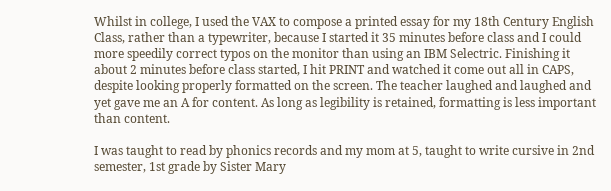Whilst in college, I used the VAX to compose a printed essay for my 18th Century English Class, rather than a typewriter, because I started it 35 minutes before class and I could more speedily correct typos on the monitor than using an IBM Selectric. Finishing it about 2 minutes before class started, I hit PRINT and watched it come out all in CAPS, despite looking properly formatted on the screen. The teacher laughed and laughed and yet gave me an A for content. As long as legibility is retained, formatting is less important than content.

I was taught to read by phonics records and my mom at 5, taught to write cursive in 2nd semester, 1st grade by Sister Mary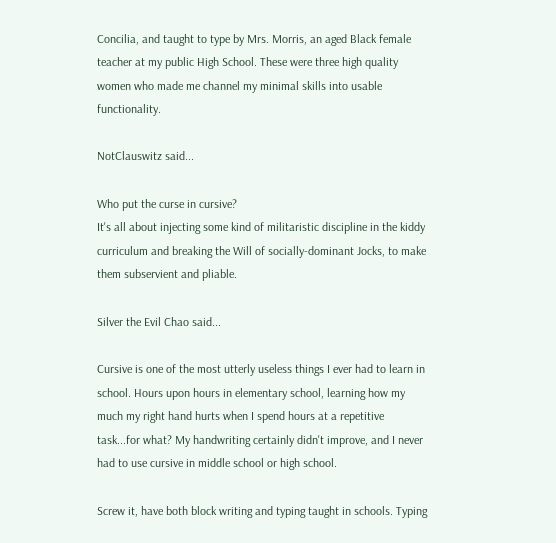Concilia, and taught to type by Mrs. Morris, an aged Black female teacher at my public High School. These were three high quality women who made me channel my minimal skills into usable functionality.

NotClauswitz said...

Who put the curse in cursive?
It's all about injecting some kind of militaristic discipline in the kiddy curriculum and breaking the Will of socially-dominant Jocks, to make them subservient and pliable.

Silver the Evil Chao said...

Cursive is one of the most utterly useless things I ever had to learn in school. Hours upon hours in elementary school, learning how my much my right hand hurts when I spend hours at a repetitive task...for what? My handwriting certainly didn't improve, and I never had to use cursive in middle school or high school.

Screw it, have both block writing and typing taught in schools. Typing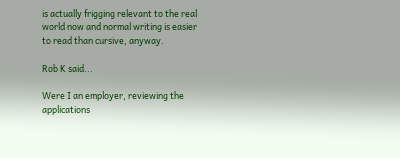is actually frigging relevant to the real world now and normal writing is easier to read than cursive, anyway.

Rob K said...

Were I an employer, reviewing the applications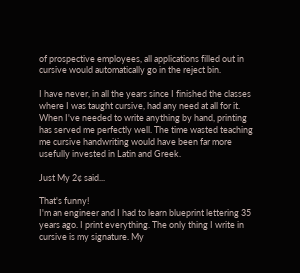of prospective employees, all applications filled out in cursive would automatically go in the reject bin.

I have never, in all the years since I finished the classes where I was taught cursive, had any need at all for it. When I've needed to write anything by hand, printing has served me perfectly well. The time wasted teaching me cursive handwriting would have been far more usefully invested in Latin and Greek.

Just My 2¢ said...

That's funny!
I'm an engineer and I had to learn blueprint lettering 35 years ago. I print everything. The only thing I write in cursive is my signature. My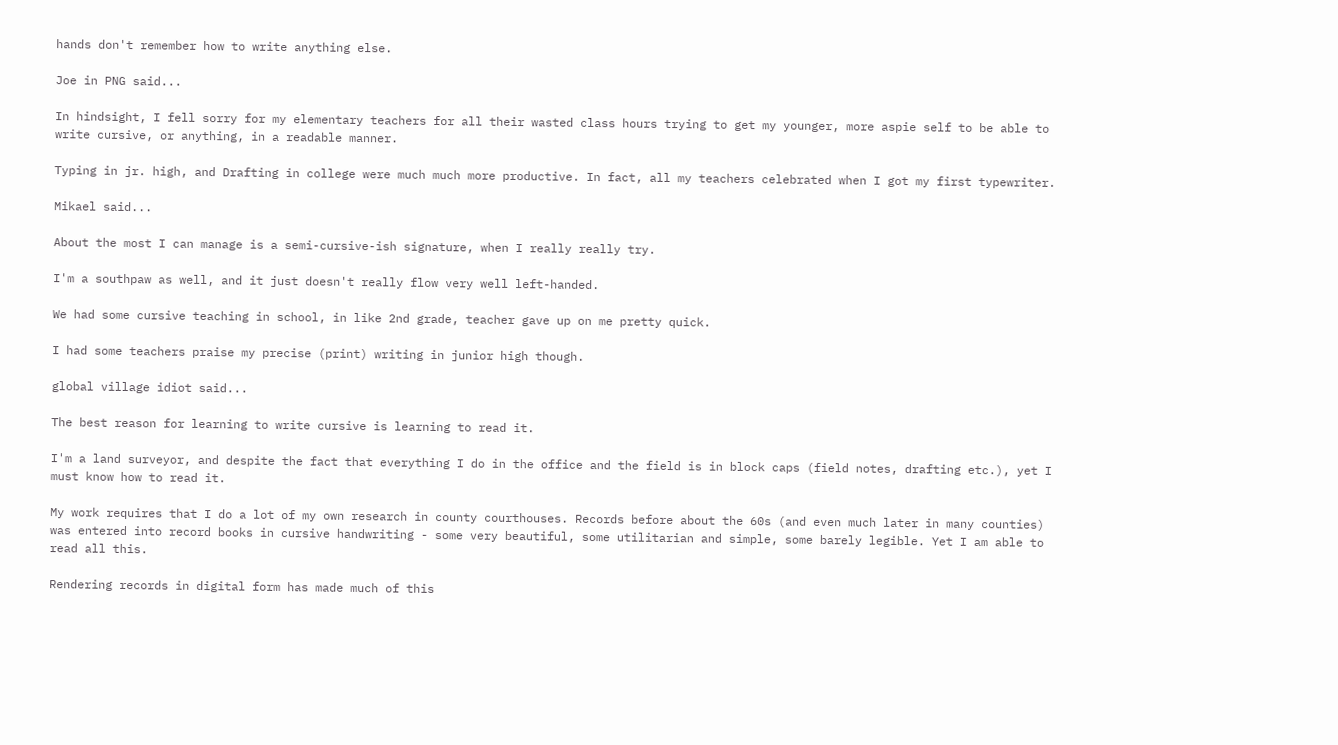hands don't remember how to write anything else.

Joe in PNG said...

In hindsight, I fell sorry for my elementary teachers for all their wasted class hours trying to get my younger, more aspie self to be able to write cursive, or anything, in a readable manner.

Typing in jr. high, and Drafting in college were much much more productive. In fact, all my teachers celebrated when I got my first typewriter.

Mikael said...

About the most I can manage is a semi-cursive-ish signature, when I really really try.

I'm a southpaw as well, and it just doesn't really flow very well left-handed.

We had some cursive teaching in school, in like 2nd grade, teacher gave up on me pretty quick.

I had some teachers praise my precise (print) writing in junior high though.

global village idiot said...

The best reason for learning to write cursive is learning to read it.

I'm a land surveyor, and despite the fact that everything I do in the office and the field is in block caps (field notes, drafting etc.), yet I must know how to read it.

My work requires that I do a lot of my own research in county courthouses. Records before about the 60s (and even much later in many counties) was entered into record books in cursive handwriting - some very beautiful, some utilitarian and simple, some barely legible. Yet I am able to read all this.

Rendering records in digital form has made much of this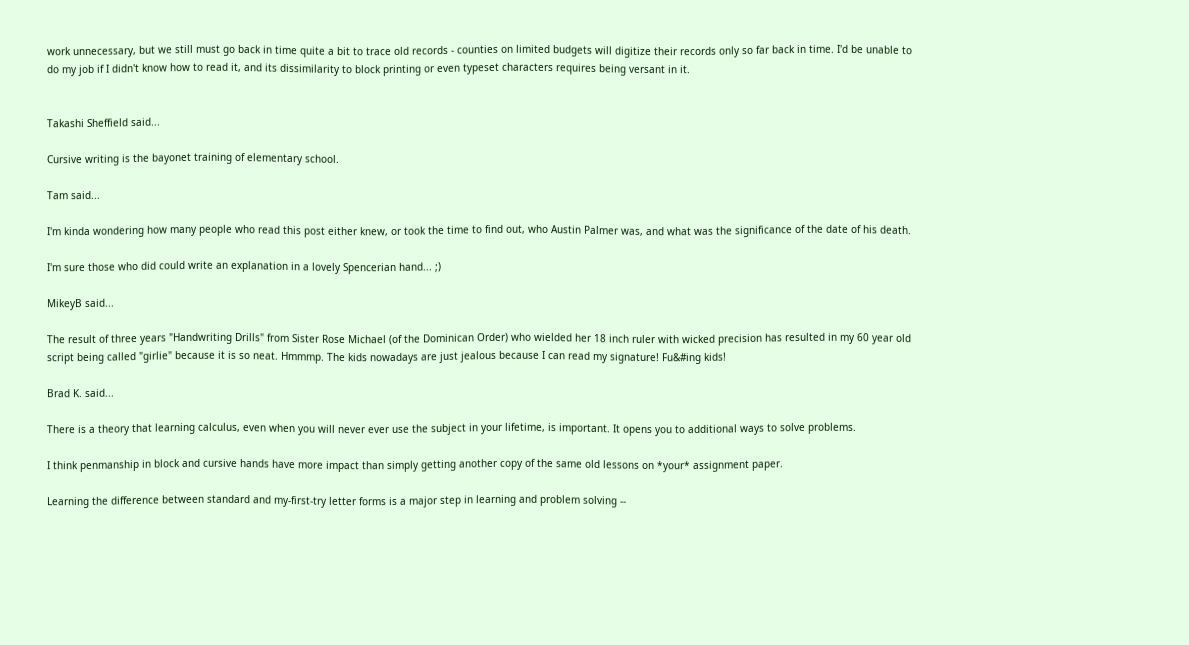work unnecessary, but we still must go back in time quite a bit to trace old records - counties on limited budgets will digitize their records only so far back in time. I'd be unable to do my job if I didn't know how to read it, and its dissimilarity to block printing or even typeset characters requires being versant in it.


Takashi Sheffield said...

Cursive writing is the bayonet training of elementary school.

Tam said...

I'm kinda wondering how many people who read this post either knew, or took the time to find out, who Austin Palmer was, and what was the significance of the date of his death.

I'm sure those who did could write an explanation in a lovely Spencerian hand... ;)

MikeyB said...

The result of three years "Handwriting Drills" from Sister Rose Michael (of the Dominican Order) who wielded her 18 inch ruler with wicked precision has resulted in my 60 year old script being called "girlie" because it is so neat. Hmmmp. The kids nowadays are just jealous because I can read my signature! Fu&#ing kids!

Brad K. said...

There is a theory that learning calculus, even when you will never ever use the subject in your lifetime, is important. It opens you to additional ways to solve problems.

I think penmanship in block and cursive hands have more impact than simply getting another copy of the same old lessons on *your* assignment paper.

Learning the difference between standard and my-first-try letter forms is a major step in learning and problem solving --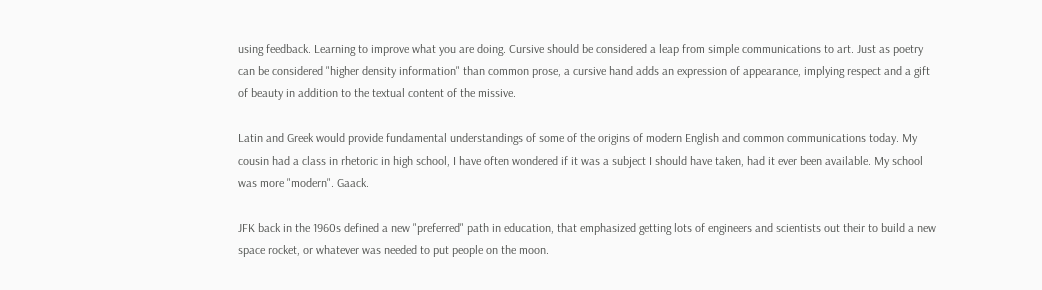using feedback. Learning to improve what you are doing. Cursive should be considered a leap from simple communications to art. Just as poetry can be considered "higher density information" than common prose, a cursive hand adds an expression of appearance, implying respect and a gift of beauty in addition to the textual content of the missive.

Latin and Greek would provide fundamental understandings of some of the origins of modern English and common communications today. My cousin had a class in rhetoric in high school, I have often wondered if it was a subject I should have taken, had it ever been available. My school was more "modern". Gaack.

JFK back in the 1960s defined a new "preferred" path in education, that emphasized getting lots of engineers and scientists out their to build a new space rocket, or whatever was needed to put people on the moon.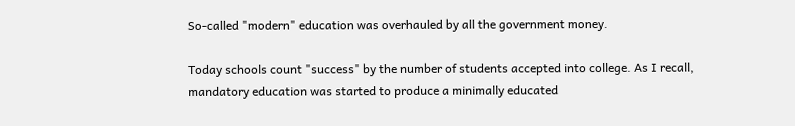So-called "modern" education was overhauled by all the government money.

Today schools count "success" by the number of students accepted into college. As I recall, mandatory education was started to produce a minimally educated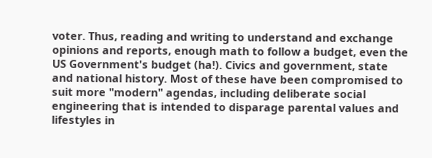voter. Thus, reading and writing to understand and exchange opinions and reports, enough math to follow a budget, even the US Government's budget (ha!). Civics and government, state and national history. Most of these have been compromised to suit more "modern" agendas, including deliberate social engineering that is intended to disparage parental values and lifestyles in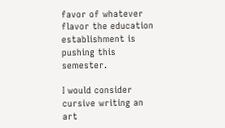favor of whatever flavor the education establishment is pushing this semester.

I would consider cursive writing an art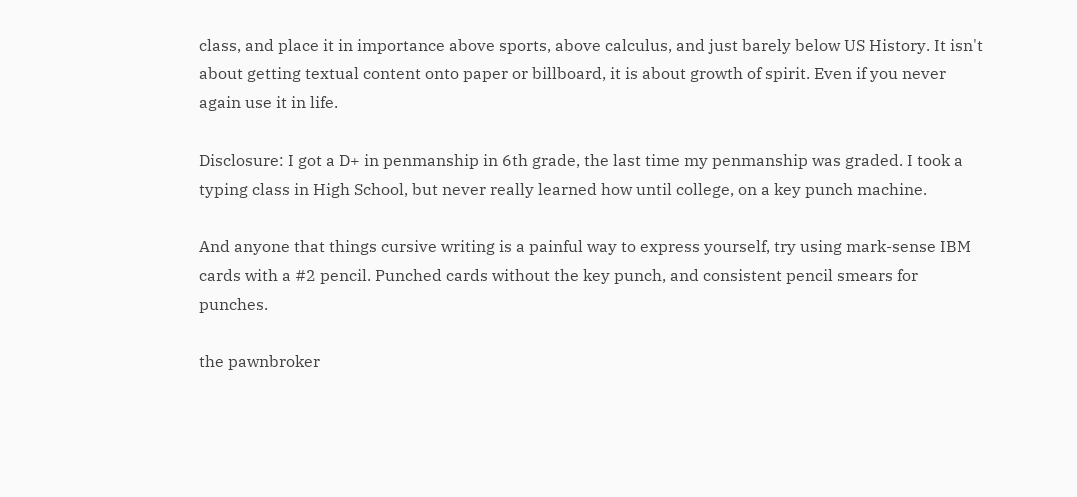class, and place it in importance above sports, above calculus, and just barely below US History. It isn't about getting textual content onto paper or billboard, it is about growth of spirit. Even if you never again use it in life.

Disclosure: I got a D+ in penmanship in 6th grade, the last time my penmanship was graded. I took a typing class in High School, but never really learned how until college, on a key punch machine.

And anyone that things cursive writing is a painful way to express yourself, try using mark-sense IBM cards with a #2 pencil. Punched cards without the key punch, and consistent pencil smears for punches.

the pawnbroker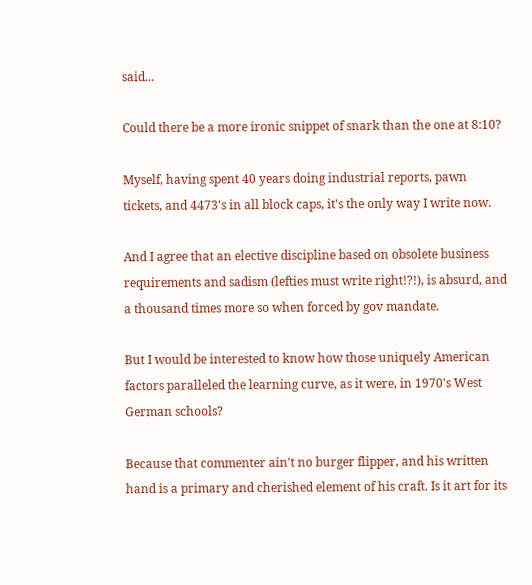said...

Could there be a more ironic snippet of snark than the one at 8:10?

Myself, having spent 40 years doing industrial reports, pawn tickets, and 4473's in all block caps, it's the only way I write now.

And I agree that an elective discipline based on obsolete business requirements and sadism (lefties must write right!?!), is absurd, and a thousand times more so when forced by gov mandate.

But I would be interested to know how those uniquely American factors paralleled the learning curve, as it were, in 1970's West German schools?

Because that commenter ain't no burger flipper, and his written hand is a primary and cherished element of his craft. Is it art for its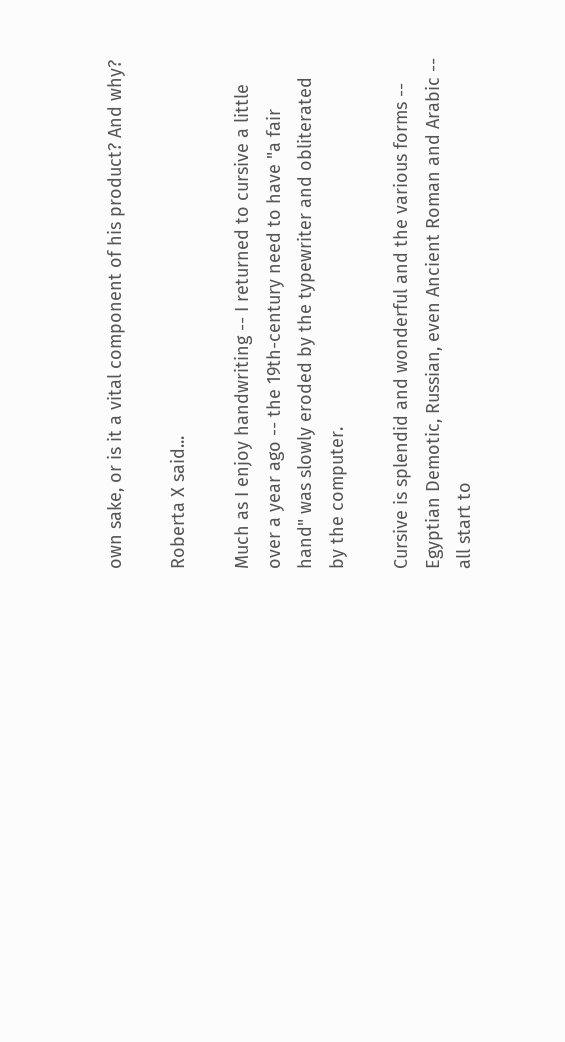own sake, or is it a vital component of his product? And why?

Roberta X said...

Much as I enjoy handwriting -- I returned to cursive a little over a year ago -- the 19th-century need to have "a fair hand" was slowly eroded by the typewriter and obliterated by the computer.

Cursive is splendid and wonderful and the various forms -- Egyptian Demotic, Russian, even Ancient Roman and Arabic -- all start to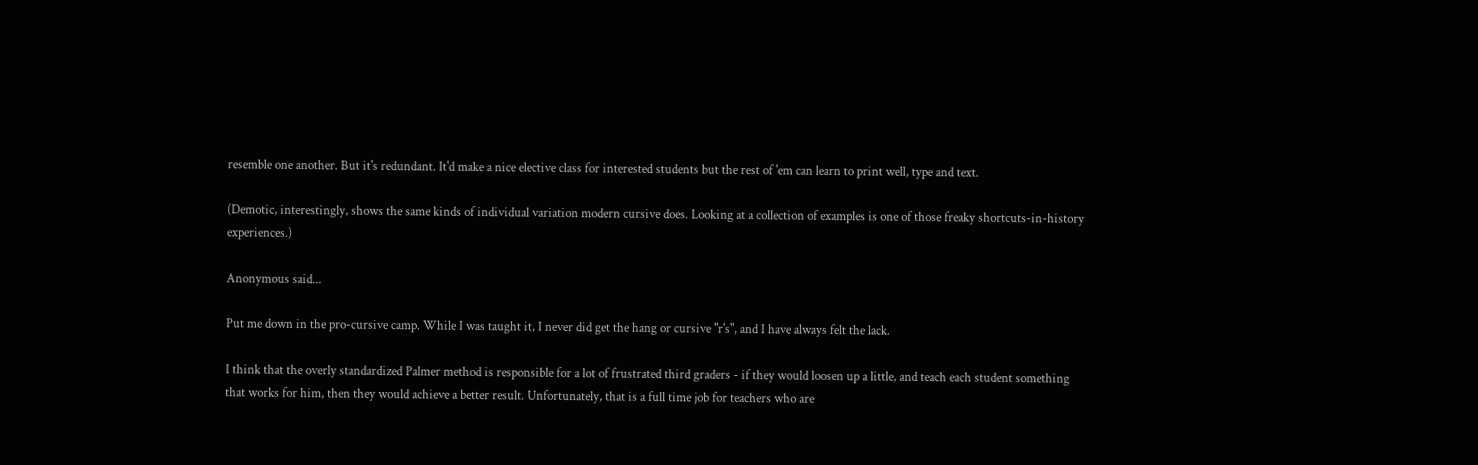resemble one another. But it's redundant. It'd make a nice elective class for interested students but the rest of 'em can learn to print well, type and text.

(Demotic, interestingly, shows the same kinds of individual variation modern cursive does. Looking at a collection of examples is one of those freaky shortcuts-in-history experiences.)

Anonymous said...

Put me down in the pro-cursive camp. While I was taught it, I never did get the hang or cursive "r's", and I have always felt the lack.

I think that the overly standardized Palmer method is responsible for a lot of frustrated third graders - if they would loosen up a little, and teach each student something that works for him, then they would achieve a better result. Unfortunately, that is a full time job for teachers who are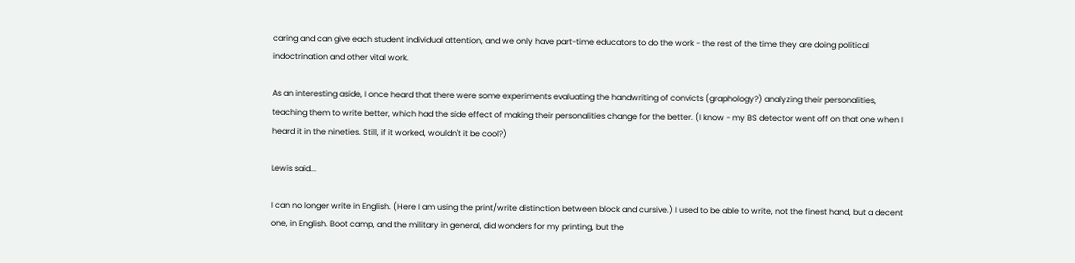caring and can give each student individual attention, and we only have part-time educators to do the work - the rest of the time they are doing political indoctrination and other vital work.

As an interesting aside, I once heard that there were some experiments evaluating the handwriting of convicts (graphology?) analyzing their personalities, teaching them to write better, which had the side effect of making their personalities change for the better. (I know - my BS detector went off on that one when I heard it in the nineties. Still, if it worked, wouldn't it be cool?)

Lewis said...

I can no longer write in English. (Here I am using the print/write distinction between block and cursive.) I used to be able to write, not the finest hand, but a decent one, in English. Boot camp, and the military in general, did wonders for my printing, but the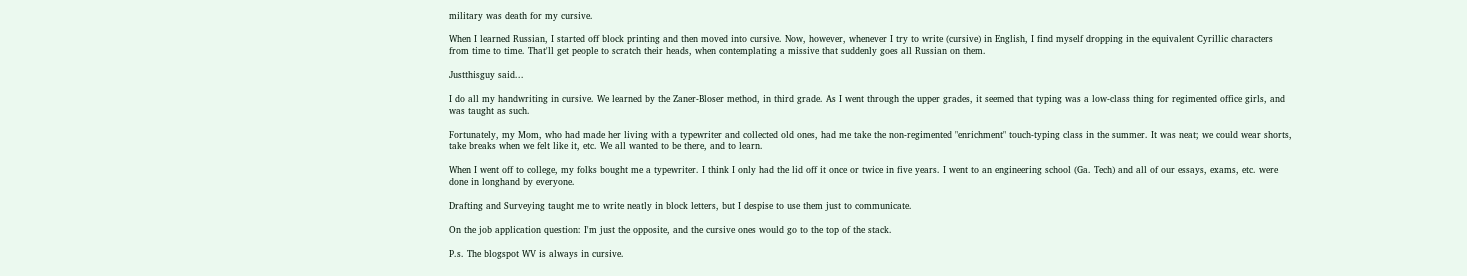military was death for my cursive.

When I learned Russian, I started off block printing and then moved into cursive. Now, however, whenever I try to write (cursive) in English, I find myself dropping in the equivalent Cyrillic characters from time to time. That'll get people to scratch their heads, when contemplating a missive that suddenly goes all Russian on them.

Justthisguy said...

I do all my handwriting in cursive. We learned by the Zaner-Bloser method, in third grade. As I went through the upper grades, it seemed that typing was a low-class thing for regimented office girls, and was taught as such.

Fortunately, my Mom, who had made her living with a typewriter and collected old ones, had me take the non-regimented "enrichment" touch-typing class in the summer. It was neat; we could wear shorts, take breaks when we felt like it, etc. We all wanted to be there, and to learn.

When I went off to college, my folks bought me a typewriter. I think I only had the lid off it once or twice in five years. I went to an engineering school (Ga. Tech) and all of our essays, exams, etc. were done in longhand by everyone.

Drafting and Surveying taught me to write neatly in block letters, but I despise to use them just to communicate.

On the job application question: I'm just the opposite, and the cursive ones would go to the top of the stack.

P.s. The blogspot WV is always in cursive.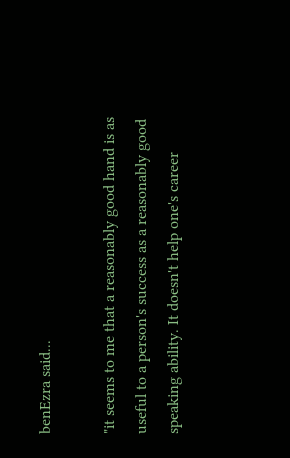benEzra said...

"it seems to me that a reasonably good hand is as useful to a person's success as a reasonably good speaking ability. It doesn't help one's career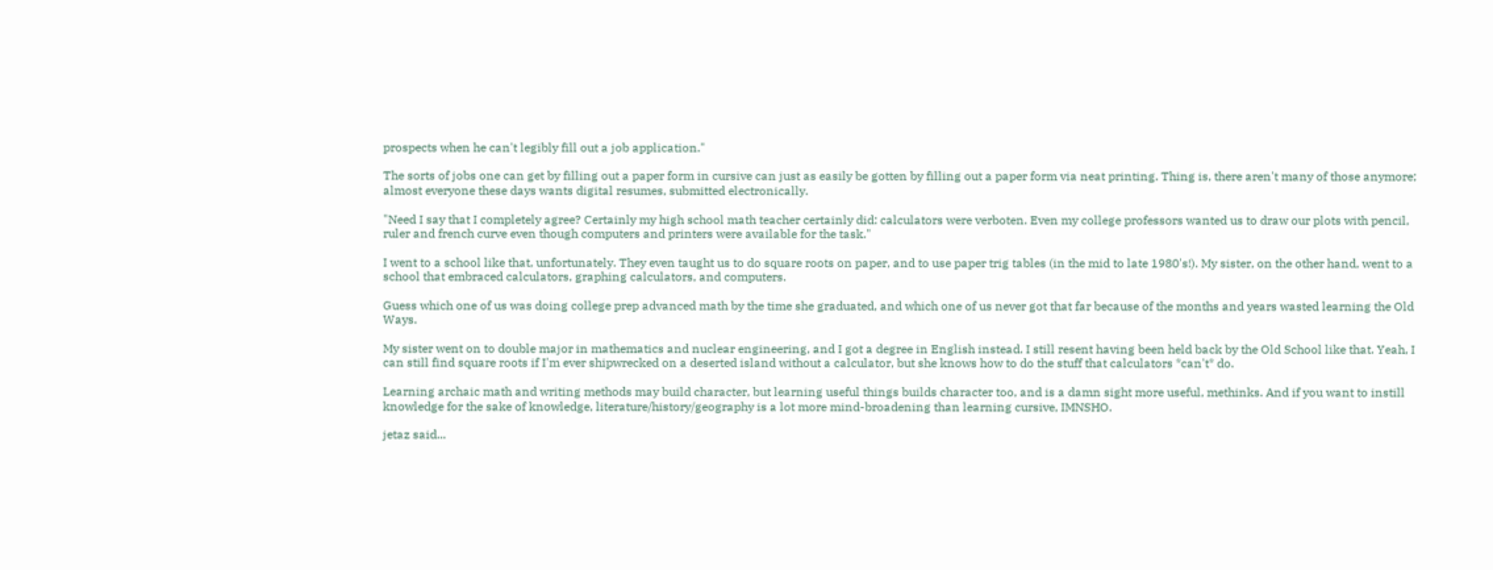prospects when he can't legibly fill out a job application."

The sorts of jobs one can get by filling out a paper form in cursive can just as easily be gotten by filling out a paper form via neat printing. Thing is, there aren't many of those anymore; almost everyone these days wants digital resumes, submitted electronically.

"Need I say that I completely agree? Certainly my high school math teacher certainly did: calculators were verboten. Even my college professors wanted us to draw our plots with pencil, ruler and french curve even though computers and printers were available for the task."

I went to a school like that, unfortunately. They even taught us to do square roots on paper, and to use paper trig tables (in the mid to late 1980's!). My sister, on the other hand, went to a school that embraced calculators, graphing calculators, and computers.

Guess which one of us was doing college prep advanced math by the time she graduated, and which one of us never got that far because of the months and years wasted learning the Old Ways.

My sister went on to double major in mathematics and nuclear engineering, and I got a degree in English instead. I still resent having been held back by the Old School like that. Yeah, I can still find square roots if I'm ever shipwrecked on a deserted island without a calculator, but she knows how to do the stuff that calculators *can't* do.

Learning archaic math and writing methods may build character, but learning useful things builds character too, and is a damn sight more useful, methinks. And if you want to instill knowledge for the sake of knowledge, literature/history/geography is a lot more mind-broadening than learning cursive, IMNSHO.

jetaz said...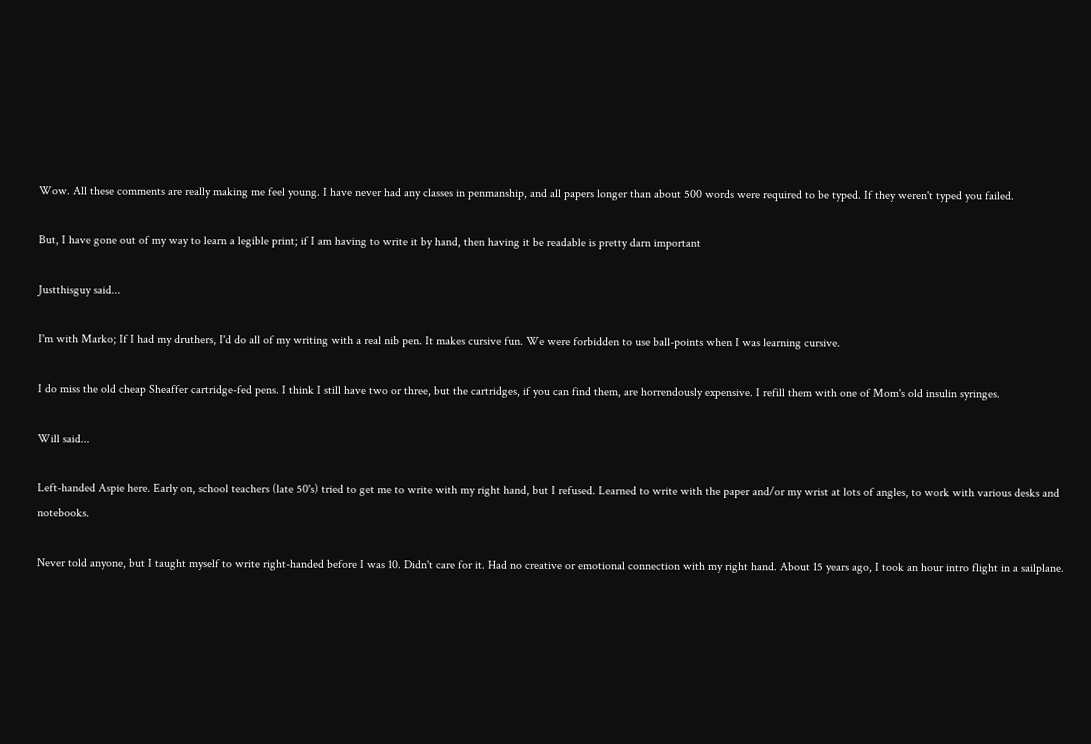Wow. All these comments are really making me feel young. I have never had any classes in penmanship, and all papers longer than about 500 words were required to be typed. If they weren't typed you failed.

But, I have gone out of my way to learn a legible print; if I am having to write it by hand, then having it be readable is pretty darn important

Justthisguy said...

I'm with Marko; If I had my druthers, I'd do all of my writing with a real nib pen. It makes cursive fun. We were forbidden to use ball-points when I was learning cursive.

I do miss the old cheap Sheaffer cartridge-fed pens. I think I still have two or three, but the cartridges, if you can find them, are horrendously expensive. I refill them with one of Mom's old insulin syringes.

Will said...

Left-handed Aspie here. Early on, school teachers (late 50's) tried to get me to write with my right hand, but I refused. Learned to write with the paper and/or my wrist at lots of angles, to work with various desks and notebooks.

Never told anyone, but I taught myself to write right-handed before I was 10. Didn't care for it. Had no creative or emotional connection with my right hand. About 15 years ago, I took an hour intro flight in a sailplane.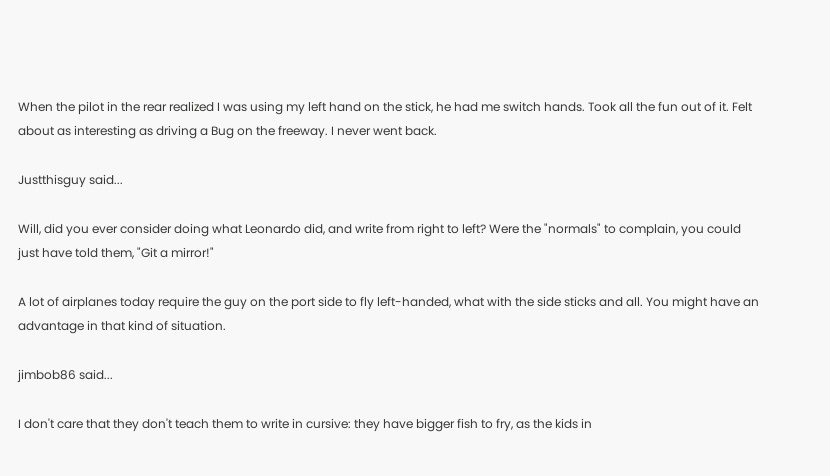When the pilot in the rear realized I was using my left hand on the stick, he had me switch hands. Took all the fun out of it. Felt about as interesting as driving a Bug on the freeway. I never went back.

Justthisguy said...

Will, did you ever consider doing what Leonardo did, and write from right to left? Were the "normals" to complain, you could just have told them, "Git a mirror!"

A lot of airplanes today require the guy on the port side to fly left-handed, what with the side sticks and all. You might have an advantage in that kind of situation.

jimbob86 said...

I don't care that they don't teach them to write in cursive: they have bigger fish to fry, as the kids in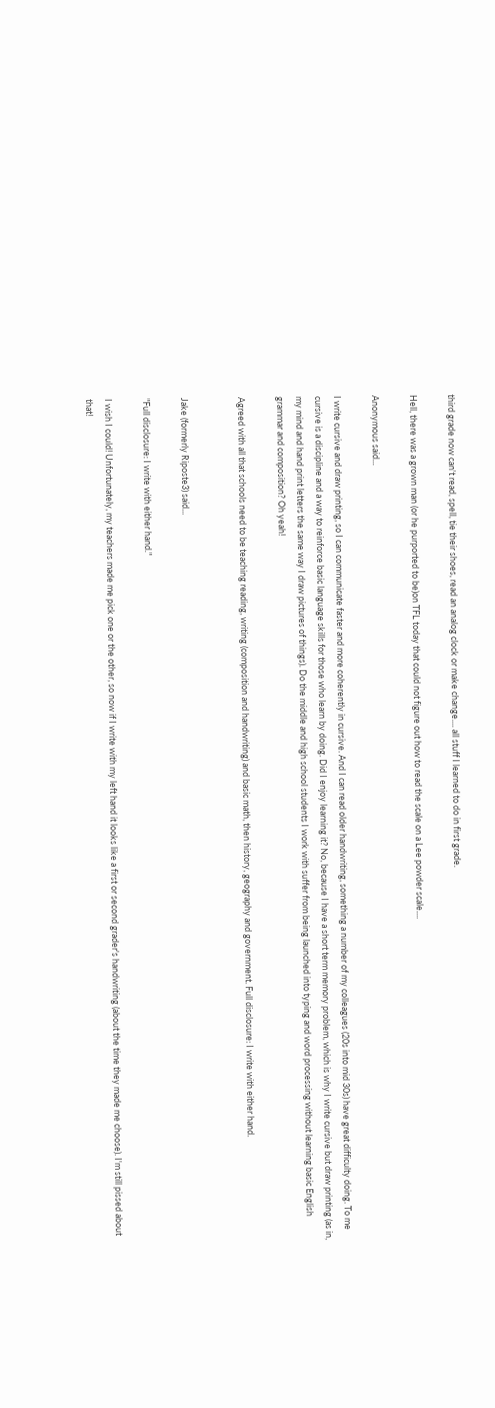third grade now can't read, spell, tie their shoes, read an analog clock or make change.... all stuff I learned to do in first grade.

Hell, there was a grown man (or he purported to be)on TFL today that could not figure out how to read the scale on a Lee powder scale....

Anonymous said...

I write cursive and draw printing, so I can communicate faster and more coherently in cursive. And I can read older handwriting, something a number of my colleagues (20s into mid 30s) have great difficulty doing. To me cursive is a discipline and a way to reinforce basic language skills for those who learn by doing. Did I enjoy learning it? No, because I have a short term memory problem, which is why I write cursive but draw printing (as in, my mind and hand print letters the same way I draw pictures of things). Do the middle and high school students I work with suffer from being launched into typing and word processing without learning basic English grammar and composition? Oh yeah!

Agreed with all that schools need to be teaching reading, writing (composition and handwriting) and basic math, then history, geography and government. Full disclosure: I write with either hand.


Jake (formerly Riposte3) said...

"Full disclosure: I write with either hand."

I wish I could! Unfortunately, my teachers made me pick one or the other, so now if I write with my left hand it looks like a first or second grader's handwriting (about the time they made me choose). I'm still pissed about that!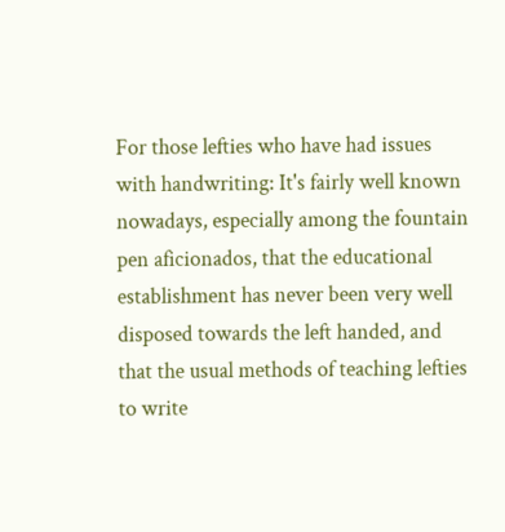For those lefties who have had issues with handwriting: It's fairly well known nowadays, especially among the fountain pen aficionados, that the educational establishment has never been very well disposed towards the left handed, and that the usual methods of teaching lefties to write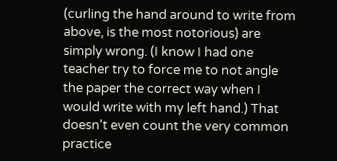(curling the hand around to write from above, is the most notorious) are simply wrong. (I know I had one teacher try to force me to not angle the paper the correct way when I would write with my left hand.) That doesn't even count the very common practice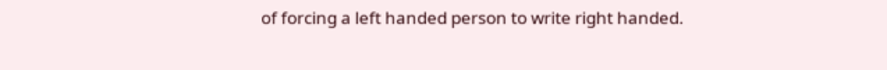of forcing a left handed person to write right handed.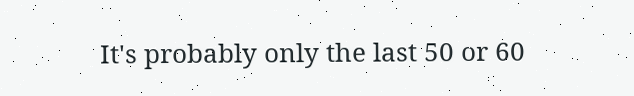It's probably only the last 50 or 60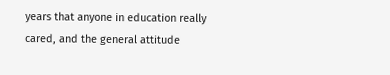years that anyone in education really cared, and the general attitude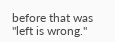before that was "left is wrong."